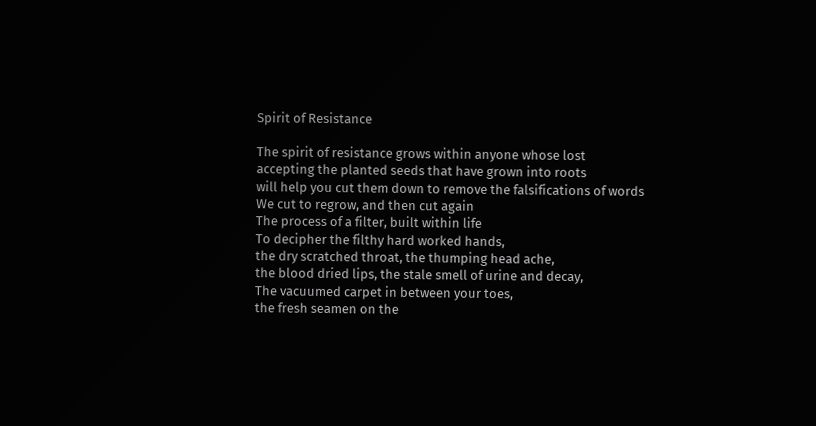Spirit of Resistance

The spirit of resistance grows within anyone whose lost
accepting the planted seeds that have grown into roots
will help you cut them down to remove the falsifications of words
We cut to regrow, and then cut again
The process of a filter, built within life
To decipher the filthy hard worked hands,
the dry scratched throat, the thumping head ache,
the blood dried lips, the stale smell of urine and decay,
The vacuumed carpet in between your toes,
the fresh seamen on the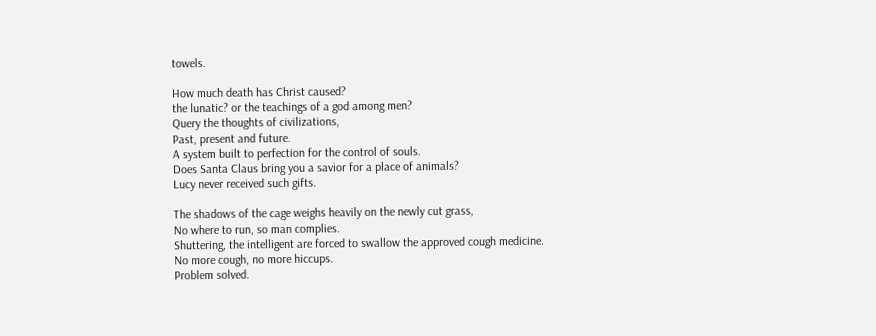towels.

How much death has Christ caused?
the lunatic? or the teachings of a god among men?
Query the thoughts of civilizations,
Past, present and future.
A system built to perfection for the control of souls.
Does Santa Claus bring you a savior for a place of animals?
Lucy never received such gifts.

The shadows of the cage weighs heavily on the newly cut grass,
No where to run, so man complies.
Shuttering, the intelligent are forced to swallow the approved cough medicine.
No more cough, no more hiccups.
Problem solved.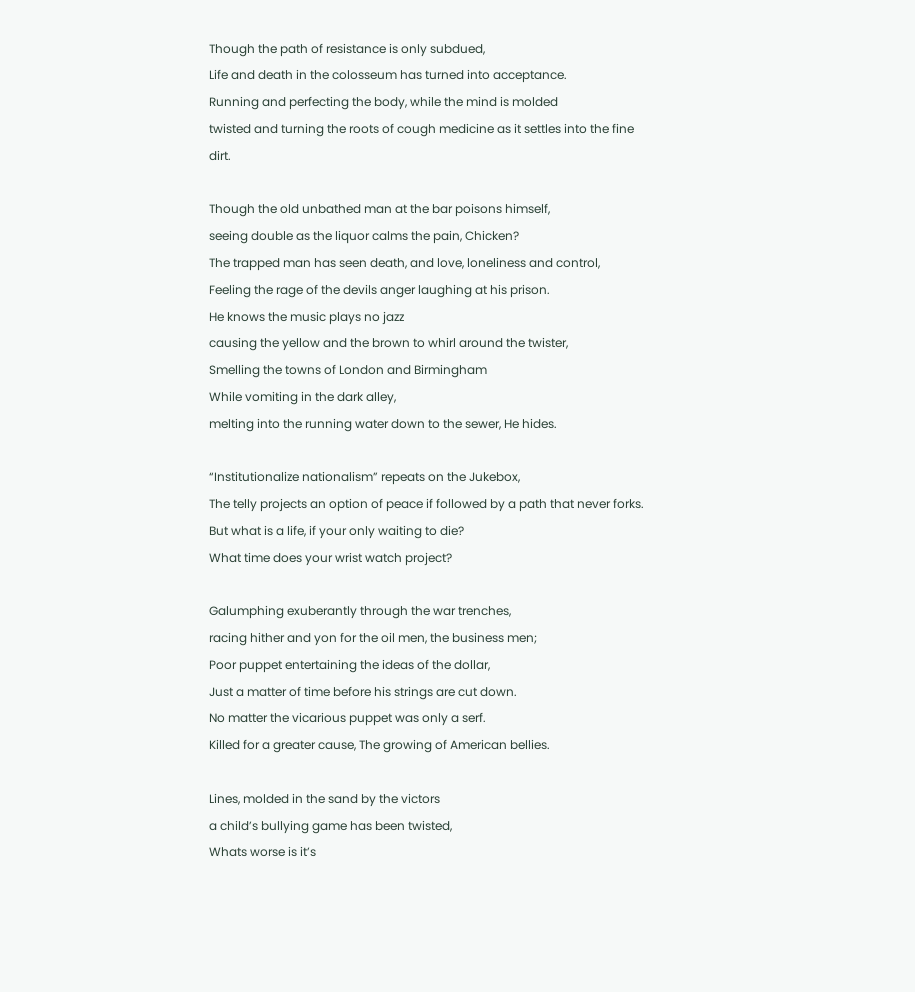Though the path of resistance is only subdued,
Life and death in the colosseum has turned into acceptance.
Running and perfecting the body, while the mind is molded
twisted and turning the roots of cough medicine as it settles into the fine dirt.

Though the old unbathed man at the bar poisons himself,
seeing double as the liquor calms the pain, Chicken?
The trapped man has seen death, and love, loneliness and control,
Feeling the rage of the devils anger laughing at his prison.
He knows the music plays no jazz
causing the yellow and the brown to whirl around the twister,
Smelling the towns of London and Birmingham
While vomiting in the dark alley,
melting into the running water down to the sewer, He hides.

“Institutionalize nationalism” repeats on the Jukebox,
The telly projects an option of peace if followed by a path that never forks.
But what is a life, if your only waiting to die?
What time does your wrist watch project?

Galumphing exuberantly through the war trenches,
racing hither and yon for the oil men, the business men;
Poor puppet entertaining the ideas of the dollar,
Just a matter of time before his strings are cut down.
No matter the vicarious puppet was only a serf.
Killed for a greater cause, The growing of American bellies.

Lines, molded in the sand by the victors
a child’s bullying game has been twisted,
Whats worse is it’s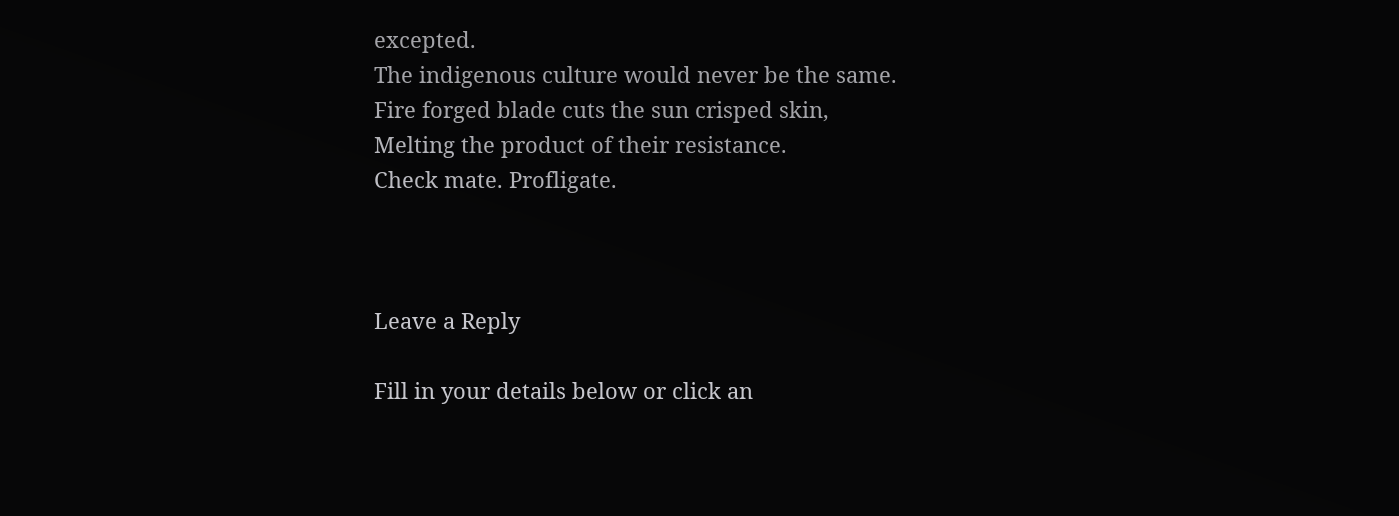excepted.
The indigenous culture would never be the same.
Fire forged blade cuts the sun crisped skin,
Melting the product of their resistance.
Check mate. Profligate.



Leave a Reply

Fill in your details below or click an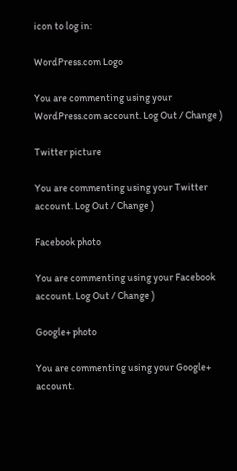icon to log in:

WordPress.com Logo

You are commenting using your WordPress.com account. Log Out / Change )

Twitter picture

You are commenting using your Twitter account. Log Out / Change )

Facebook photo

You are commenting using your Facebook account. Log Out / Change )

Google+ photo

You are commenting using your Google+ account.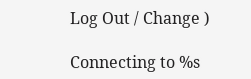Log Out / Change )

Connecting to %s